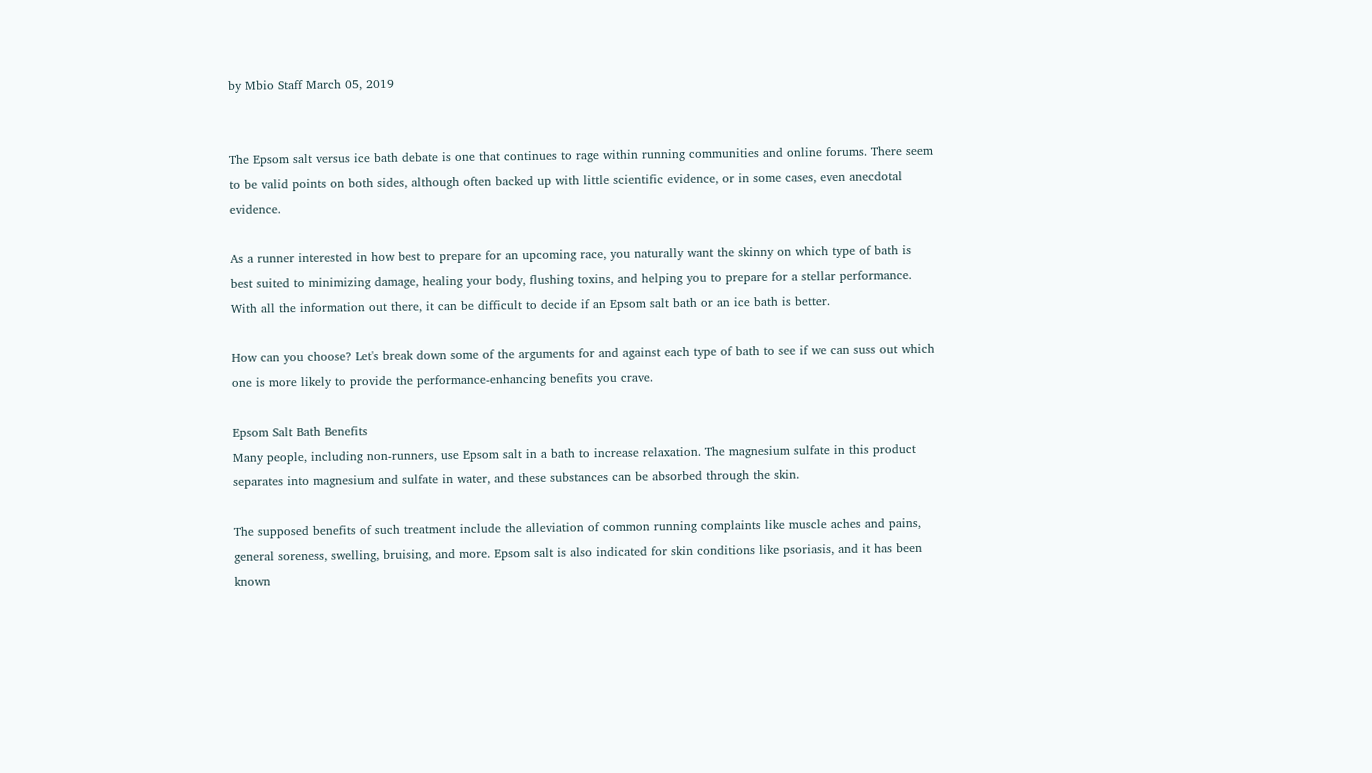by Mbio Staff March 05, 2019


The Epsom salt versus ice bath debate is one that continues to rage within running communities and online forums. There seem to be valid points on both sides, although often backed up with little scientific evidence, or in some cases, even anecdotal evidence.

As a runner interested in how best to prepare for an upcoming race, you naturally want the skinny on which type of bath is best suited to minimizing damage, healing your body, flushing toxins, and helping you to prepare for a stellar performance. With all the information out there, it can be difficult to decide if an Epsom salt bath or an ice bath is better.

How can you choose? Let's break down some of the arguments for and against each type of bath to see if we can suss out which one is more likely to provide the performance-enhancing benefits you crave.

Epsom Salt Bath Benefits
Many people, including non-runners, use Epsom salt in a bath to increase relaxation. The magnesium sulfate in this product separates into magnesium and sulfate in water, and these substances can be absorbed through the skin.

The supposed benefits of such treatment include the alleviation of common running complaints like muscle aches and pains, general soreness, swelling, bruising, and more. Epsom salt is also indicated for skin conditions like psoriasis, and it has been known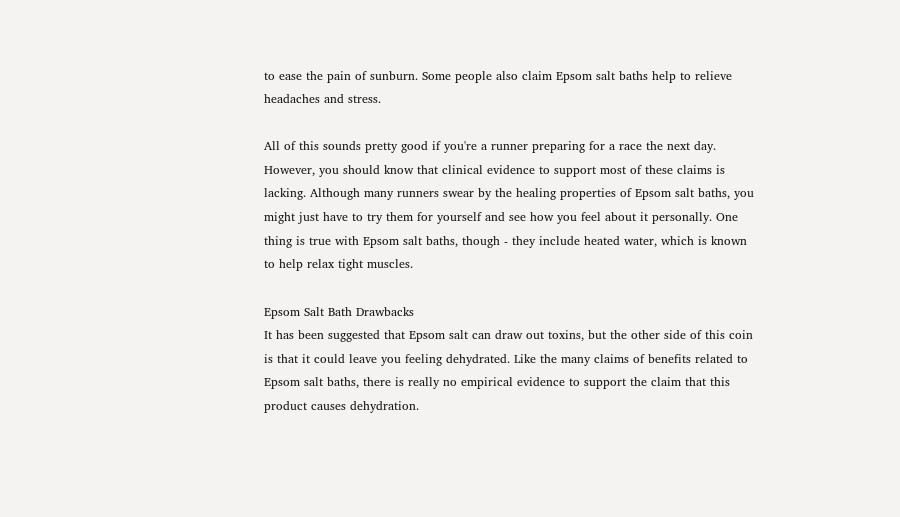to ease the pain of sunburn. Some people also claim Epsom salt baths help to relieve headaches and stress.

All of this sounds pretty good if you're a runner preparing for a race the next day. However, you should know that clinical evidence to support most of these claims is lacking. Although many runners swear by the healing properties of Epsom salt baths, you might just have to try them for yourself and see how you feel about it personally. One thing is true with Epsom salt baths, though - they include heated water, which is known to help relax tight muscles.

Epsom Salt Bath Drawbacks
It has been suggested that Epsom salt can draw out toxins, but the other side of this coin is that it could leave you feeling dehydrated. Like the many claims of benefits related to Epsom salt baths, there is really no empirical evidence to support the claim that this product causes dehydration.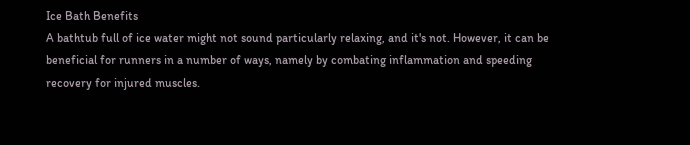Ice Bath Benefits
A bathtub full of ice water might not sound particularly relaxing, and it's not. However, it can be beneficial for runners in a number of ways, namely by combating inflammation and speeding recovery for injured muscles.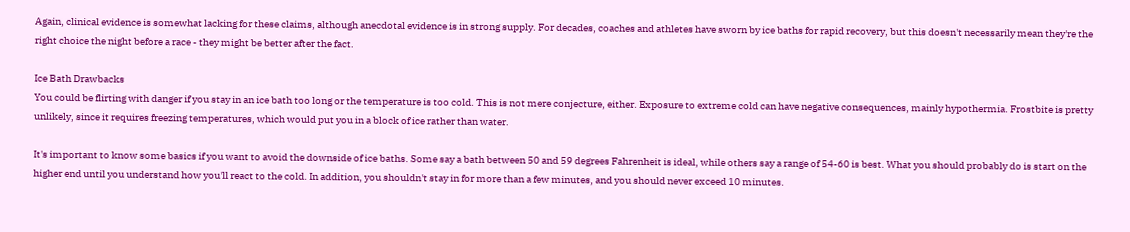Again, clinical evidence is somewhat lacking for these claims, although anecdotal evidence is in strong supply. For decades, coaches and athletes have sworn by ice baths for rapid recovery, but this doesn't necessarily mean they're the right choice the night before a race - they might be better after the fact.

Ice Bath Drawbacks
You could be flirting with danger if you stay in an ice bath too long or the temperature is too cold. This is not mere conjecture, either. Exposure to extreme cold can have negative consequences, mainly hypothermia. Frostbite is pretty unlikely, since it requires freezing temperatures, which would put you in a block of ice rather than water.

It's important to know some basics if you want to avoid the downside of ice baths. Some say a bath between 50 and 59 degrees Fahrenheit is ideal, while others say a range of 54-60 is best. What you should probably do is start on the higher end until you understand how you'll react to the cold. In addition, you shouldn't stay in for more than a few minutes, and you should never exceed 10 minutes.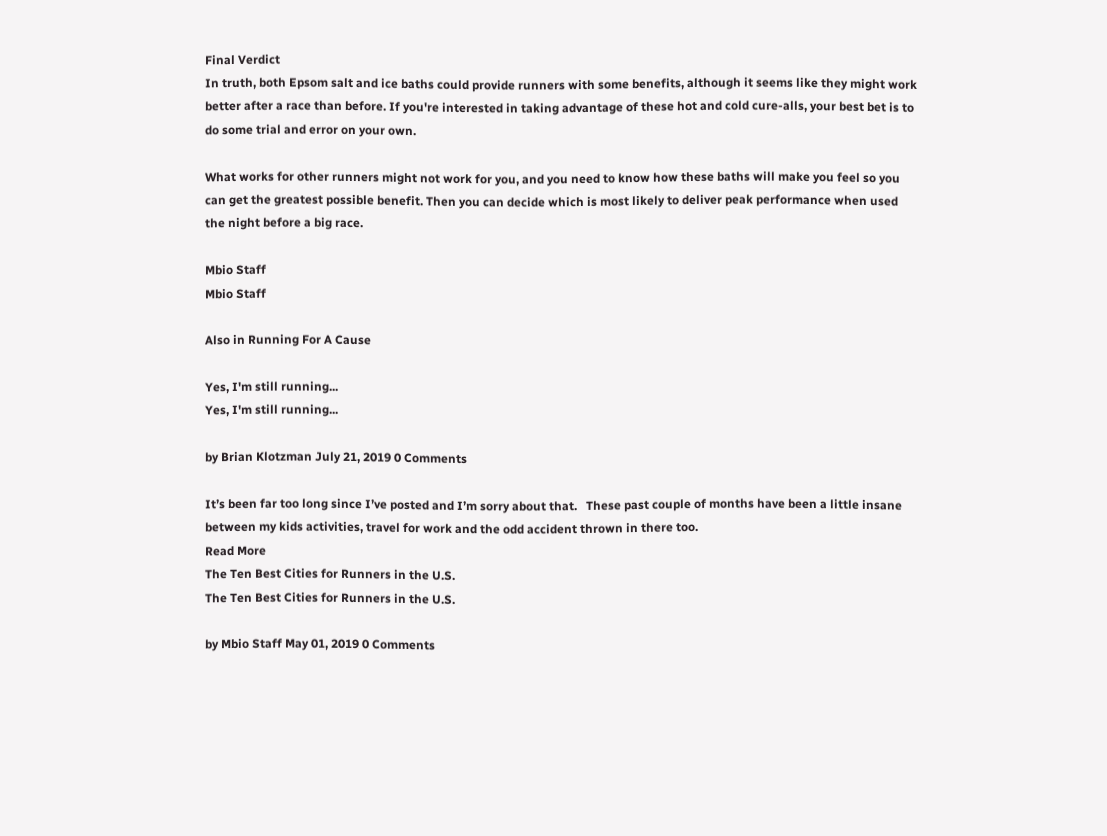Final Verdict
In truth, both Epsom salt and ice baths could provide runners with some benefits, although it seems like they might work better after a race than before. If you're interested in taking advantage of these hot and cold cure-alls, your best bet is to do some trial and error on your own.

What works for other runners might not work for you, and you need to know how these baths will make you feel so you can get the greatest possible benefit. Then you can decide which is most likely to deliver peak performance when used the night before a big race.

Mbio Staff
Mbio Staff

Also in Running For A Cause

Yes, I'm still running...
Yes, I'm still running...

by Brian Klotzman July 21, 2019 0 Comments

It’s been far too long since I’ve posted and I’m sorry about that.   These past couple of months have been a little insane between my kids activities, travel for work and the odd accident thrown in there too.
Read More
The Ten Best Cities for Runners in the U.S.
The Ten Best Cities for Runners in the U.S.

by Mbio Staff May 01, 2019 0 Comments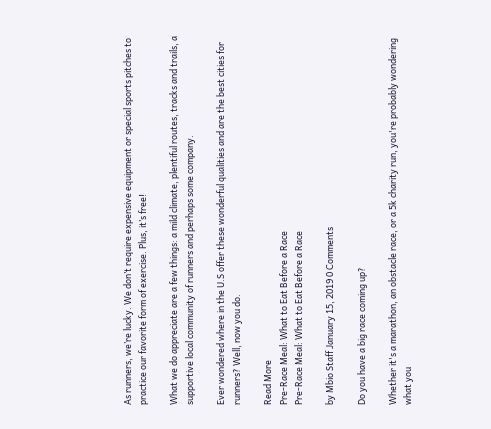As runners, we’re lucky. We don’t require expensive equipment or special sports pitches to practice our favorite form of exercise. Plus, it’s free!

What we do appreciate are a few things: a mild climate, plentiful routes, tracks and trails, a supportive local community of runners and perhaps some company.

Ever wondered where in the U.S offer these wonderful qualities and are the best cities for runners? Well, now you do.

Read More
Pre-Race Meal: What to Eat Before a Race
Pre-Race Meal: What to Eat Before a Race

by Mbio Staff January 15, 2019 0 Comments

Do you have a big race coming up?

Whether it's a marathon, an obstacle race, or a 5k charity run, you're probably wondering what you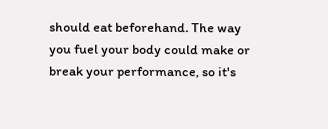should eat beforehand. The way you fuel your body could make or break your performance, so it's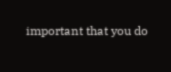important that you do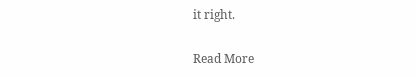it right.

Read More